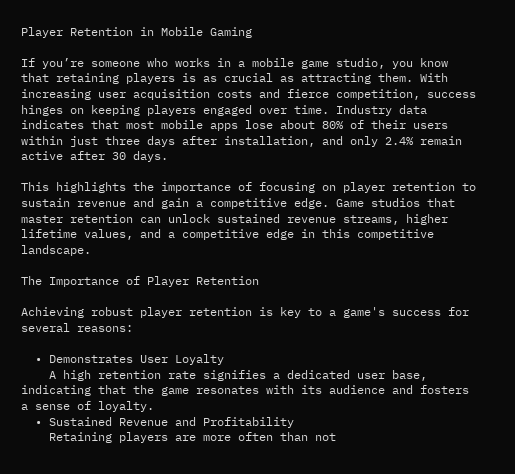Player Retention in Mobile Gaming

If you’re someone who works in a mobile game studio, you know that retaining players is as crucial as attracting them. With increasing user acquisition costs and fierce competition, success hinges on keeping players engaged over time. Industry data indicates that most mobile apps lose about 80% of their users within just three days after installation, and only 2.4% remain active after 30 days.

This highlights the importance of focusing on player retention to sustain revenue and gain a competitive edge. Game studios that master retention can unlock sustained revenue streams, higher lifetime values, and a competitive edge in this competitive landscape.

The Importance of Player Retention

Achieving robust player retention is key to a game's success for several reasons:

  • Demonstrates User Loyalty
    A high retention rate signifies a dedicated user base, indicating that the game resonates with its audience and fosters a sense of loyalty.
  • Sustained Revenue and Profitability
    Retaining players are more often than not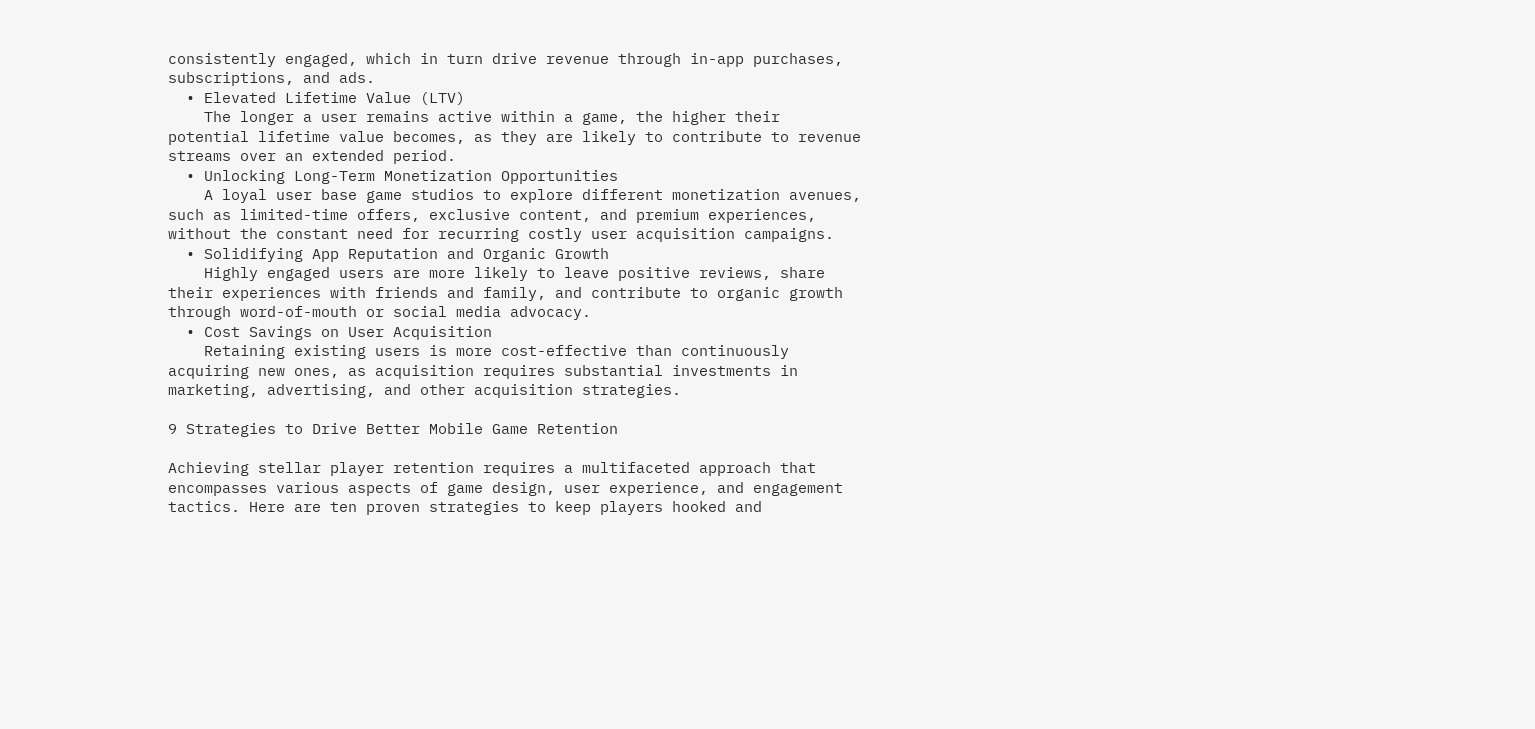consistently engaged, which in turn drive revenue through in-app purchases, subscriptions, and ads.
  • Elevated Lifetime Value (LTV)
    The longer a user remains active within a game, the higher their potential lifetime value becomes, as they are likely to contribute to revenue streams over an extended period.
  • Unlocking Long-Term Monetization Opportunities
    A loyal user base game studios to explore different monetization avenues, such as limited-time offers, exclusive content, and premium experiences, without the constant need for recurring costly user acquisition campaigns.
  • Solidifying App Reputation and Organic Growth
    Highly engaged users are more likely to leave positive reviews, share their experiences with friends and family, and contribute to organic growth through word-of-mouth or social media advocacy.
  • Cost Savings on User Acquisition
    Retaining existing users is more cost-effective than continuously acquiring new ones, as acquisition requires substantial investments in marketing, advertising, and other acquisition strategies.

9 Strategies to Drive Better Mobile Game Retention

Achieving stellar player retention requires a multifaceted approach that encompasses various aspects of game design, user experience, and engagement tactics. Here are ten proven strategies to keep players hooked and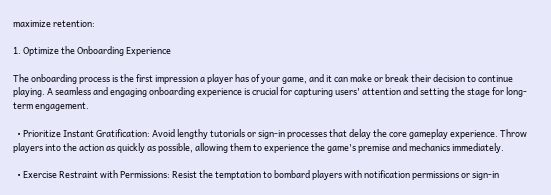maximize retention:

1. Optimize the Onboarding Experience

The onboarding process is the first impression a player has of your game, and it can make or break their decision to continue playing. A seamless and engaging onboarding experience is crucial for capturing users' attention and setting the stage for long-term engagement.

  • Prioritize Instant Gratification: Avoid lengthy tutorials or sign-in processes that delay the core gameplay experience. Throw players into the action as quickly as possible, allowing them to experience the game's premise and mechanics immediately.

  • Exercise Restraint with Permissions: Resist the temptation to bombard players with notification permissions or sign-in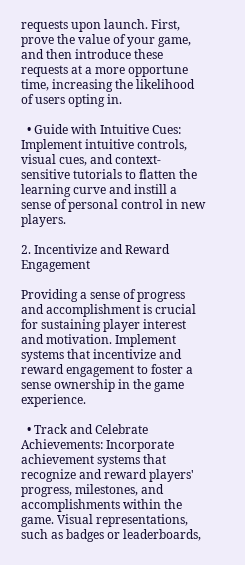requests upon launch. First, prove the value of your game, and then introduce these requests at a more opportune time, increasing the likelihood of users opting in.

  • Guide with Intuitive Cues: Implement intuitive controls, visual cues, and context-sensitive tutorials to flatten the learning curve and instill a sense of personal control in new players.

2. Incentivize and Reward Engagement

Providing a sense of progress and accomplishment is crucial for sustaining player interest and motivation. Implement systems that incentivize and reward engagement to foster a sense ownership in the game experience.

  • Track and Celebrate Achievements: Incorporate achievement systems that recognize and reward players' progress, milestones, and accomplishments within the game. Visual representations, such as badges or leaderboards,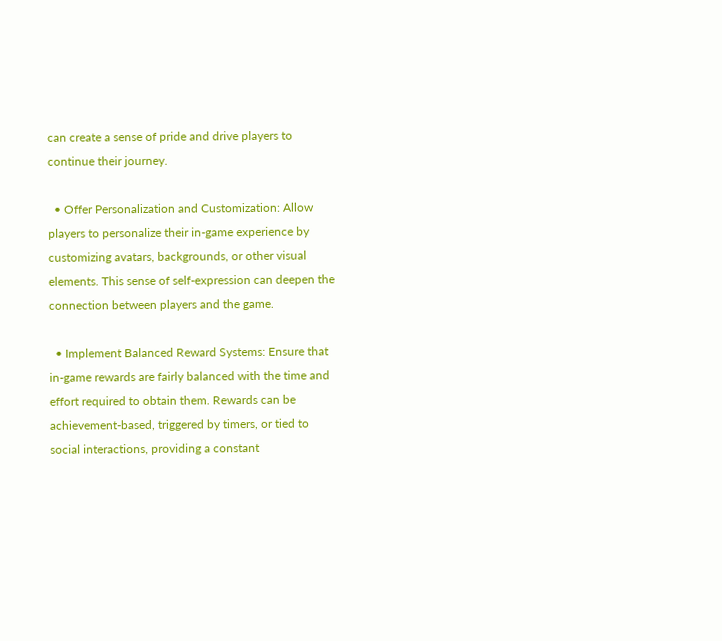can create a sense of pride and drive players to continue their journey.

  • Offer Personalization and Customization: Allow players to personalize their in-game experience by customizing avatars, backgrounds, or other visual elements. This sense of self-expression can deepen the connection between players and the game.

  • Implement Balanced Reward Systems: Ensure that in-game rewards are fairly balanced with the time and effort required to obtain them. Rewards can be achievement-based, triggered by timers, or tied to social interactions, providing a constant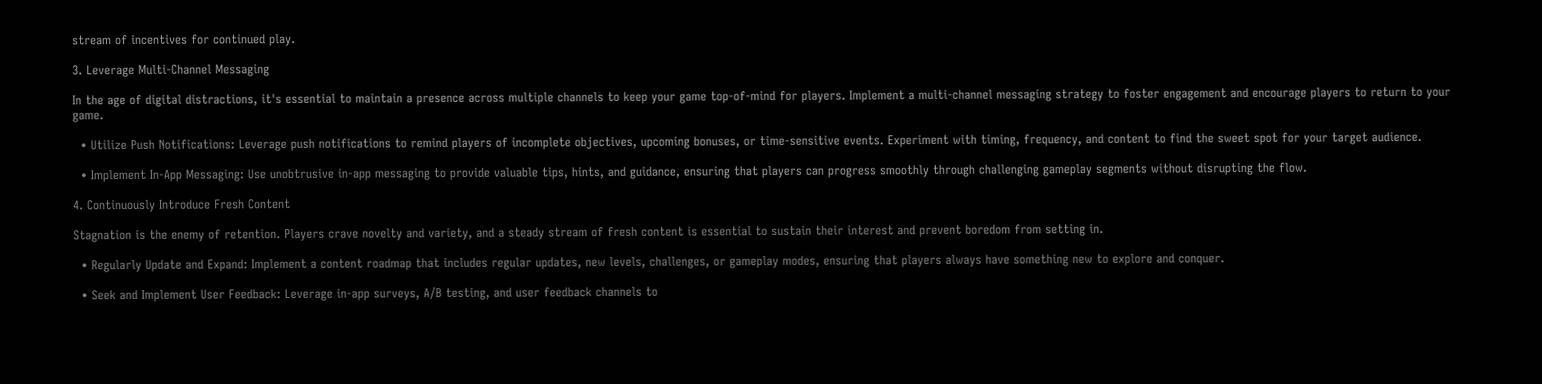stream of incentives for continued play.

3. Leverage Multi-Channel Messaging

In the age of digital distractions, it's essential to maintain a presence across multiple channels to keep your game top-of-mind for players. Implement a multi-channel messaging strategy to foster engagement and encourage players to return to your game.

  • Utilize Push Notifications: Leverage push notifications to remind players of incomplete objectives, upcoming bonuses, or time-sensitive events. Experiment with timing, frequency, and content to find the sweet spot for your target audience.

  • Implement In-App Messaging: Use unobtrusive in-app messaging to provide valuable tips, hints, and guidance, ensuring that players can progress smoothly through challenging gameplay segments without disrupting the flow.

4. Continuously Introduce Fresh Content

Stagnation is the enemy of retention. Players crave novelty and variety, and a steady stream of fresh content is essential to sustain their interest and prevent boredom from setting in.

  • Regularly Update and Expand: Implement a content roadmap that includes regular updates, new levels, challenges, or gameplay modes, ensuring that players always have something new to explore and conquer.

  • Seek and Implement User Feedback: Leverage in-app surveys, A/B testing, and user feedback channels to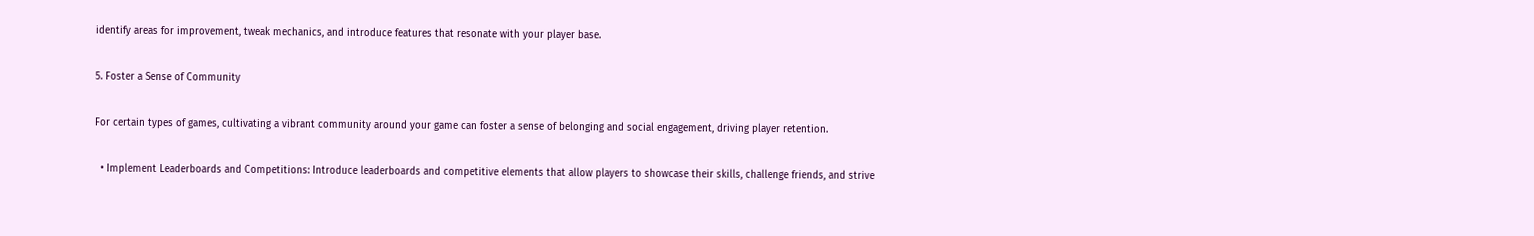identify areas for improvement, tweak mechanics, and introduce features that resonate with your player base.

5. Foster a Sense of Community

For certain types of games, cultivating a vibrant community around your game can foster a sense of belonging and social engagement, driving player retention.

  • Implement Leaderboards and Competitions: Introduce leaderboards and competitive elements that allow players to showcase their skills, challenge friends, and strive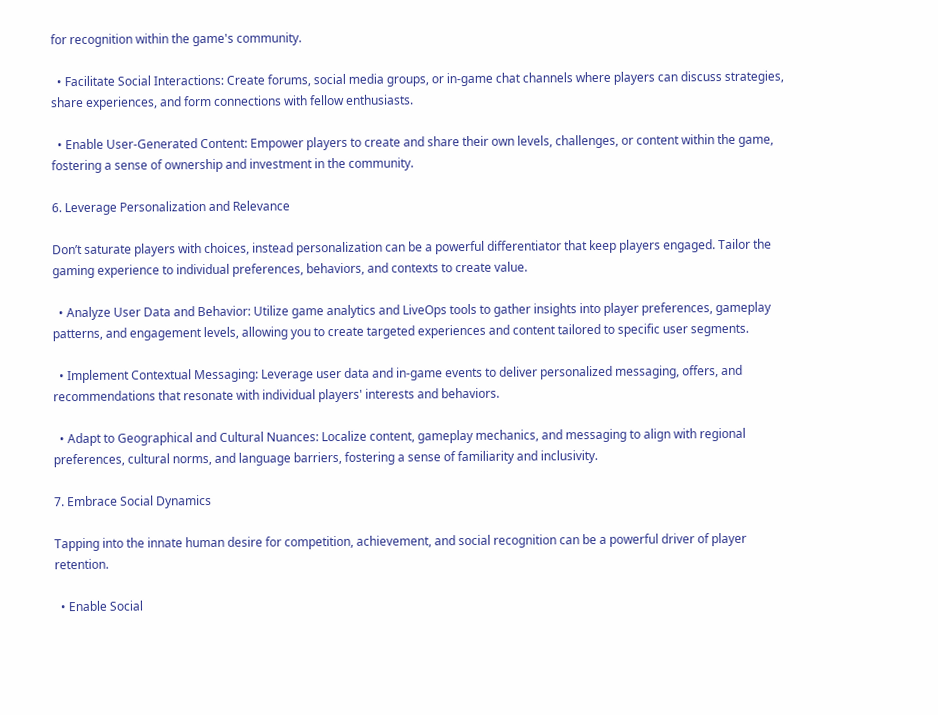for recognition within the game's community.

  • Facilitate Social Interactions: Create forums, social media groups, or in-game chat channels where players can discuss strategies, share experiences, and form connections with fellow enthusiasts.

  • Enable User-Generated Content: Empower players to create and share their own levels, challenges, or content within the game, fostering a sense of ownership and investment in the community.

6. Leverage Personalization and Relevance

Don’t saturate players with choices, instead personalization can be a powerful differentiator that keep players engaged. Tailor the gaming experience to individual preferences, behaviors, and contexts to create value.

  • Analyze User Data and Behavior: Utilize game analytics and LiveOps tools to gather insights into player preferences, gameplay patterns, and engagement levels, allowing you to create targeted experiences and content tailored to specific user segments.

  • Implement Contextual Messaging: Leverage user data and in-game events to deliver personalized messaging, offers, and recommendations that resonate with individual players' interests and behaviors.

  • Adapt to Geographical and Cultural Nuances: Localize content, gameplay mechanics, and messaging to align with regional preferences, cultural norms, and language barriers, fostering a sense of familiarity and inclusivity.

7. Embrace Social Dynamics

Tapping into the innate human desire for competition, achievement, and social recognition can be a powerful driver of player retention.

  • Enable Social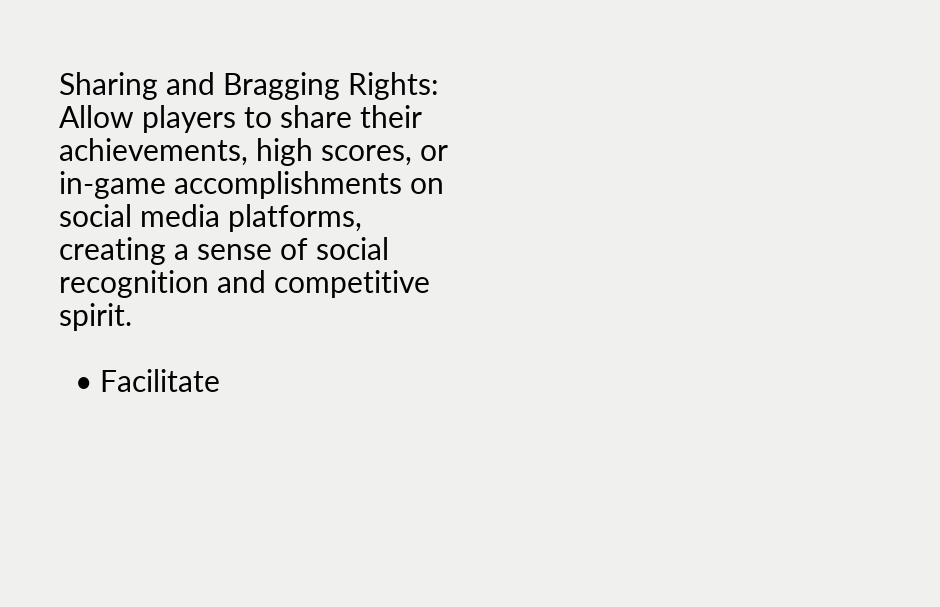Sharing and Bragging Rights: Allow players to share their achievements, high scores, or in-game accomplishments on social media platforms, creating a sense of social recognition and competitive spirit.

  • Facilitate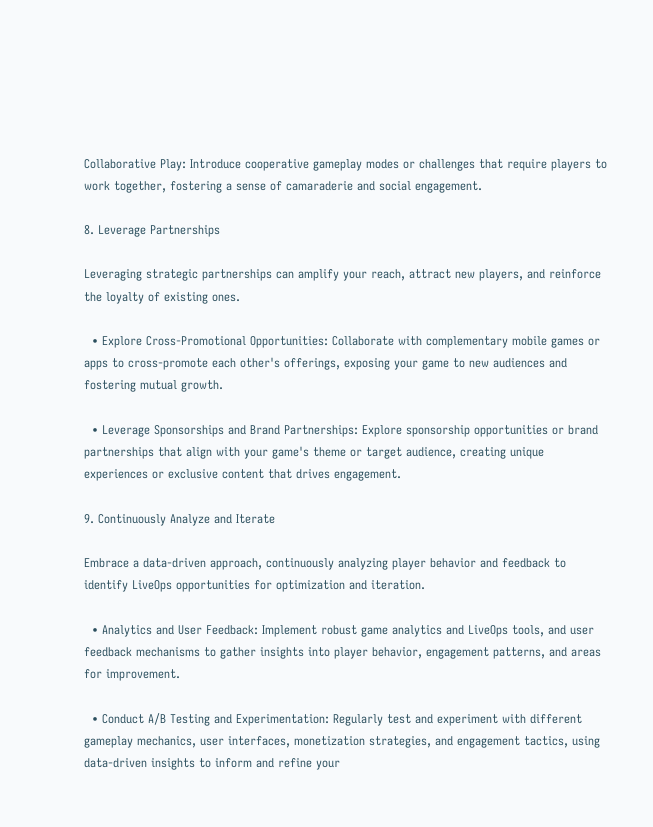Collaborative Play: Introduce cooperative gameplay modes or challenges that require players to work together, fostering a sense of camaraderie and social engagement.

8. Leverage Partnerships

Leveraging strategic partnerships can amplify your reach, attract new players, and reinforce the loyalty of existing ones.

  • Explore Cross-Promotional Opportunities: Collaborate with complementary mobile games or apps to cross-promote each other's offerings, exposing your game to new audiences and fostering mutual growth.

  • Leverage Sponsorships and Brand Partnerships: Explore sponsorship opportunities or brand partnerships that align with your game's theme or target audience, creating unique experiences or exclusive content that drives engagement.

9. Continuously Analyze and Iterate

Embrace a data-driven approach, continuously analyzing player behavior and feedback to identify LiveOps opportunities for optimization and iteration.

  • Analytics and User Feedback: Implement robust game analytics and LiveOps tools, and user feedback mechanisms to gather insights into player behavior, engagement patterns, and areas for improvement.

  • Conduct A/B Testing and Experimentation: Regularly test and experiment with different gameplay mechanics, user interfaces, monetization strategies, and engagement tactics, using data-driven insights to inform and refine your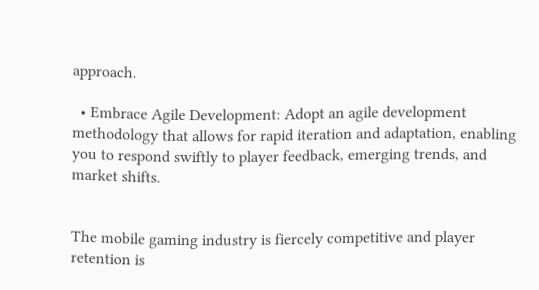approach.

  • Embrace Agile Development: Adopt an agile development methodology that allows for rapid iteration and adaptation, enabling you to respond swiftly to player feedback, emerging trends, and market shifts.


The mobile gaming industry is fiercely competitive and player retention is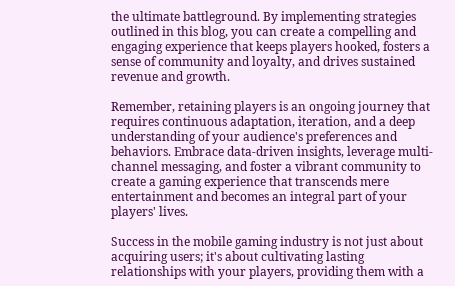the ultimate battleground. By implementing strategies outlined in this blog, you can create a compelling and engaging experience that keeps players hooked, fosters a sense of community and loyalty, and drives sustained revenue and growth.

Remember, retaining players is an ongoing journey that requires continuous adaptation, iteration, and a deep understanding of your audience's preferences and behaviors. Embrace data-driven insights, leverage multi-channel messaging, and foster a vibrant community to create a gaming experience that transcends mere entertainment and becomes an integral part of your players' lives.

Success in the mobile gaming industry is not just about acquiring users; it's about cultivating lasting relationships with your players, providing them with a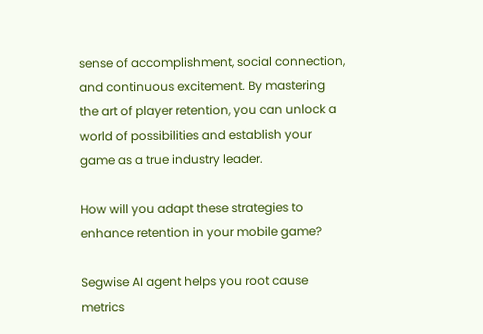sense of accomplishment, social connection, and continuous excitement. By mastering the art of player retention, you can unlock a world of possibilities and establish your game as a true industry leader.

How will you adapt these strategies to enhance retention in your mobile game?

Segwise AI agent helps you root cause metrics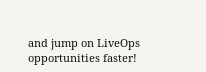and jump on LiveOps opportunities faster!